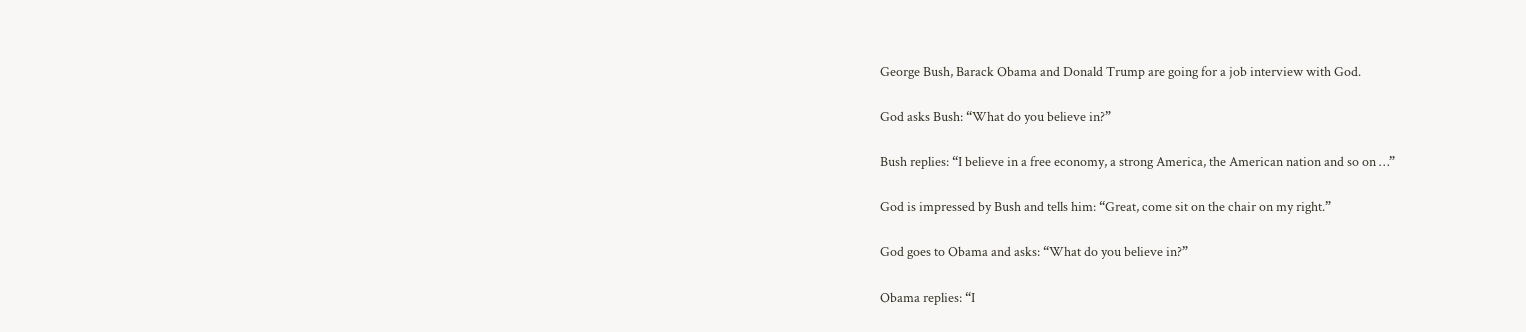George Bush, Barack Obama and Donald Trump are going for a job interview with God.

God asks Bush: “What do you believe in?”

Bush replies: “I believe in a free economy, a strong America, the American nation and so on …”

God is impressed by Bush and tells him: “Great, come sit on the chair on my right.”

God goes to Obama and asks: “What do you believe in?”

Obama replies: “I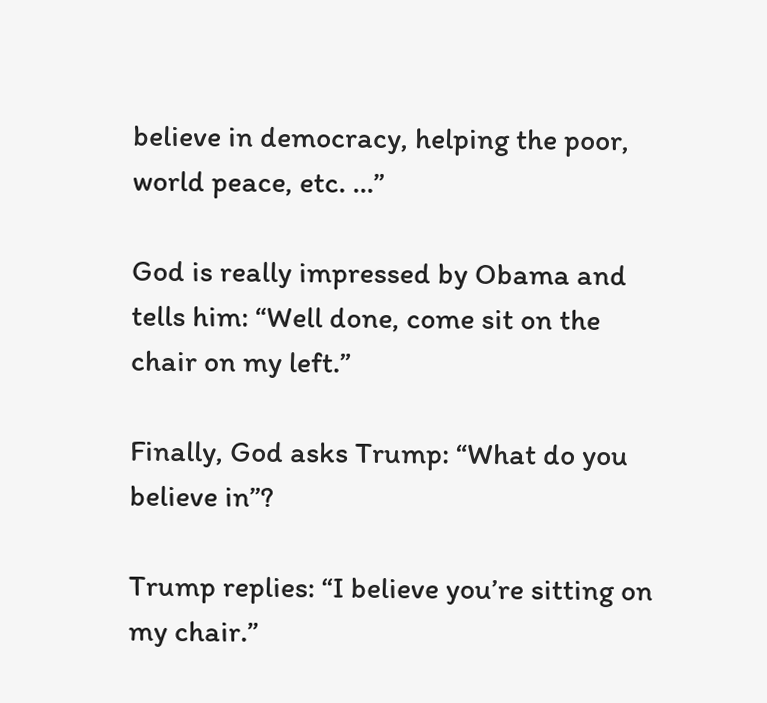believe in democracy, helping the poor, world peace, etc. …”

God is really impressed by Obama and tells him: “Well done, come sit on the chair on my left.”

Finally, God asks Trump: “What do you believe in”?

Trump replies: “I believe you’re sitting on my chair.”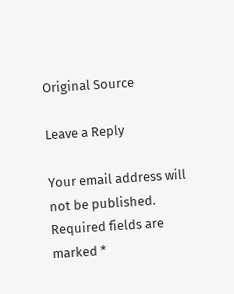Original Source

Leave a Reply

Your email address will not be published. Required fields are marked *